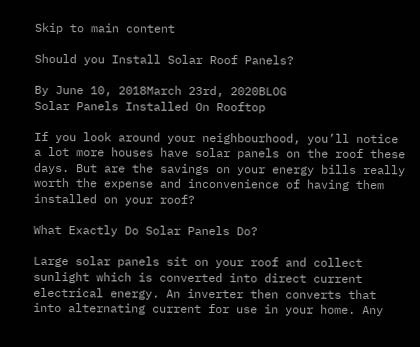Skip to main content

Should you Install Solar Roof Panels?

By June 10, 2018March 23rd, 2020BLOG
Solar Panels Installed On Rooftop

If you look around your neighbourhood, you’ll notice a lot more houses have solar panels on the roof these days. But are the savings on your energy bills really worth the expense and inconvenience of having them installed on your roof?

What Exactly Do Solar Panels Do?

Large solar panels sit on your roof and collect sunlight which is converted into direct current electrical energy. An inverter then converts that into alternating current for use in your home. Any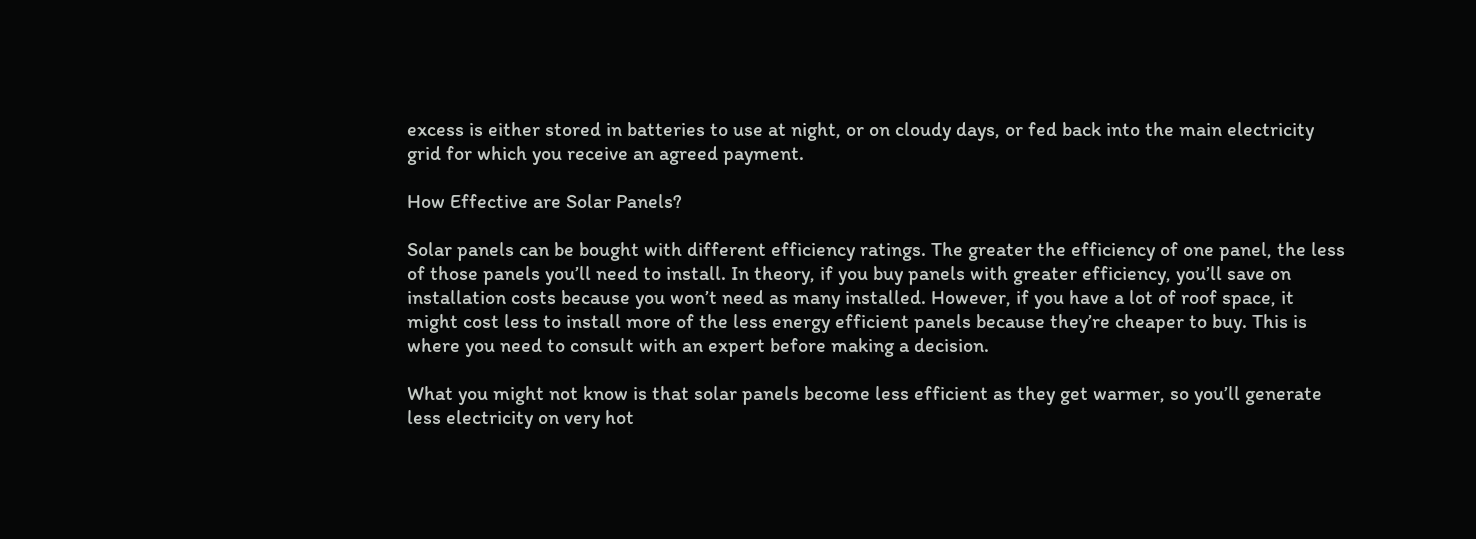excess is either stored in batteries to use at night, or on cloudy days, or fed back into the main electricity grid for which you receive an agreed payment.

How Effective are Solar Panels?

Solar panels can be bought with different efficiency ratings. The greater the efficiency of one panel, the less of those panels you’ll need to install. In theory, if you buy panels with greater efficiency, you’ll save on installation costs because you won’t need as many installed. However, if you have a lot of roof space, it might cost less to install more of the less energy efficient panels because they’re cheaper to buy. This is where you need to consult with an expert before making a decision.

What you might not know is that solar panels become less efficient as they get warmer, so you’ll generate less electricity on very hot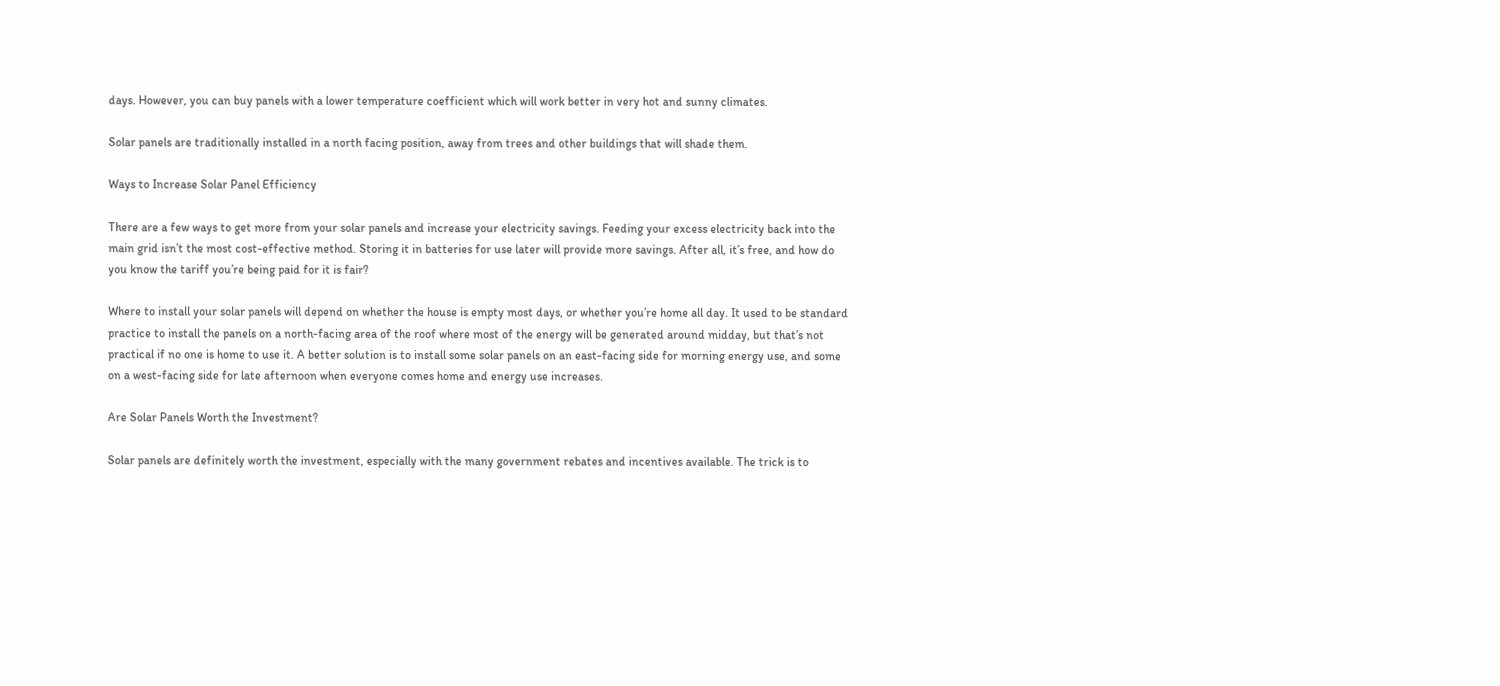days. However, you can buy panels with a lower temperature coefficient which will work better in very hot and sunny climates.

Solar panels are traditionally installed in a north facing position, away from trees and other buildings that will shade them.

Ways to Increase Solar Panel Efficiency

There are a few ways to get more from your solar panels and increase your electricity savings. Feeding your excess electricity back into the main grid isn’t the most cost-effective method. Storing it in batteries for use later will provide more savings. After all, it’s free, and how do you know the tariff you’re being paid for it is fair?

Where to install your solar panels will depend on whether the house is empty most days, or whether you’re home all day. It used to be standard practice to install the panels on a north-facing area of the roof where most of the energy will be generated around midday, but that’s not practical if no one is home to use it. A better solution is to install some solar panels on an east-facing side for morning energy use, and some on a west-facing side for late afternoon when everyone comes home and energy use increases.

Are Solar Panels Worth the Investment?

Solar panels are definitely worth the investment, especially with the many government rebates and incentives available. The trick is to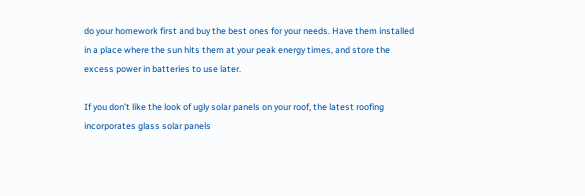do your homework first and buy the best ones for your needs. Have them installed in a place where the sun hits them at your peak energy times, and store the excess power in batteries to use later.

If you don’t like the look of ugly solar panels on your roof, the latest roofing incorporates glass solar panels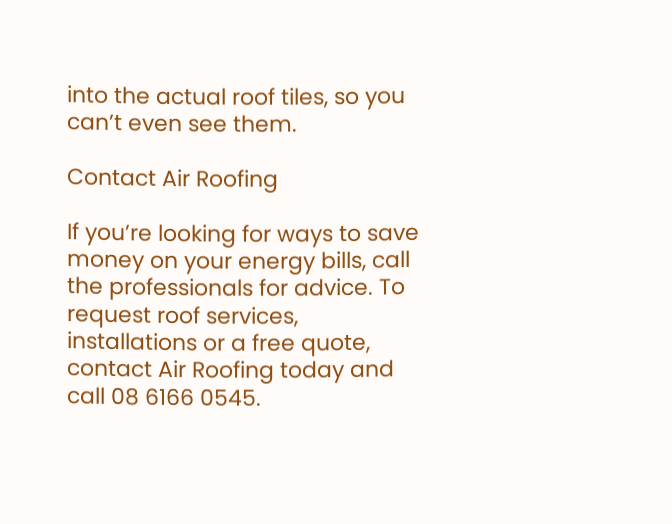into the actual roof tiles, so you can’t even see them.

Contact Air Roofing

If you’re looking for ways to save money on your energy bills, call the professionals for advice. To request roof services, installations or a free quote, contact Air Roofing today and call 08 6166 0545.